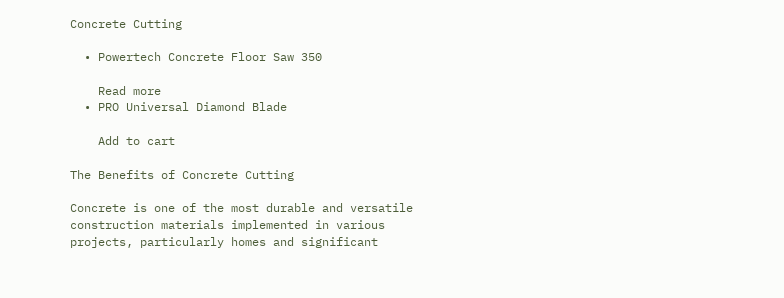Concrete Cutting

  • Powertech Concrete Floor Saw 350

    Read more
  • PRO Universal Diamond Blade

    Add to cart

The Benefits of Concrete Cutting

Concrete is one of the most durable and versatile construction materials implemented in various projects, particularly homes and significant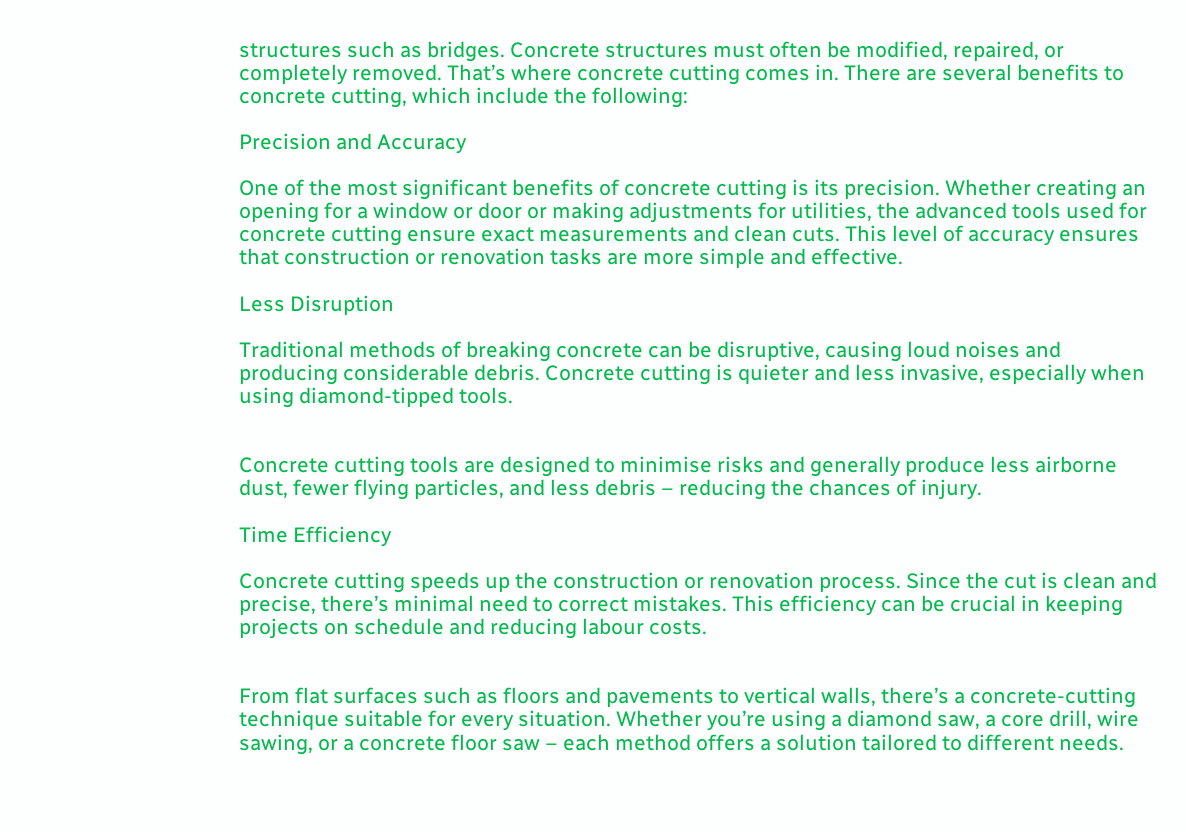structures such as bridges. Concrete structures must often be modified, repaired, or completely removed. That’s where concrete cutting comes in. There are several benefits to concrete cutting, which include the following:

Precision and Accuracy

One of the most significant benefits of concrete cutting is its precision. Whether creating an opening for a window or door or making adjustments for utilities, the advanced tools used for concrete cutting ensure exact measurements and clean cuts. This level of accuracy ensures that construction or renovation tasks are more simple and effective.

Less Disruption

Traditional methods of breaking concrete can be disruptive, causing loud noises and producing considerable debris. Concrete cutting is quieter and less invasive, especially when using diamond-tipped tools.


Concrete cutting tools are designed to minimise risks and generally produce less airborne dust, fewer flying particles, and less debris – reducing the chances of injury.

Time Efficiency

Concrete cutting speeds up the construction or renovation process. Since the cut is clean and precise, there’s minimal need to correct mistakes. This efficiency can be crucial in keeping projects on schedule and reducing labour costs.


From flat surfaces such as floors and pavements to vertical walls, there’s a concrete-cutting technique suitable for every situation. Whether you’re using a diamond saw, a core drill, wire sawing, or a concrete floor saw – each method offers a solution tailored to different needs.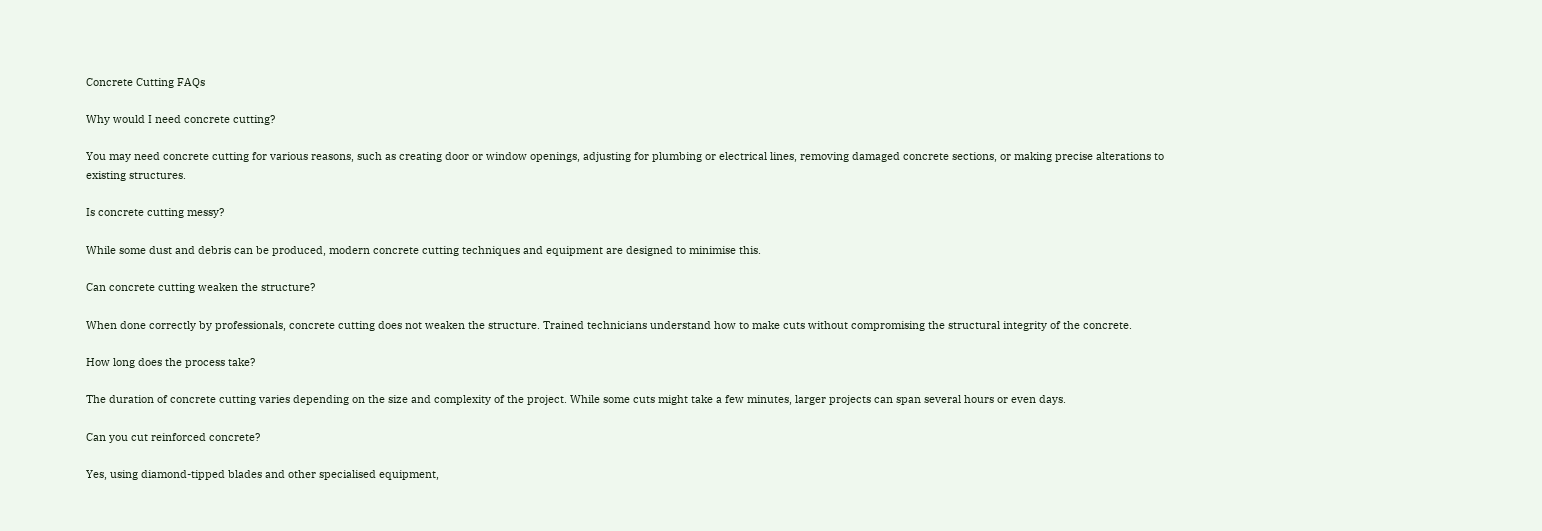Concrete Cutting FAQs

Why would I need concrete cutting?

You may need concrete cutting for various reasons, such as creating door or window openings, adjusting for plumbing or electrical lines, removing damaged concrete sections, or making precise alterations to existing structures.

Is concrete cutting messy?

While some dust and debris can be produced, modern concrete cutting techniques and equipment are designed to minimise this.

Can concrete cutting weaken the structure?

When done correctly by professionals, concrete cutting does not weaken the structure. Trained technicians understand how to make cuts without compromising the structural integrity of the concrete.

How long does the process take?

The duration of concrete cutting varies depending on the size and complexity of the project. While some cuts might take a few minutes, larger projects can span several hours or even days.

Can you cut reinforced concrete?

Yes, using diamond-tipped blades and other specialised equipment,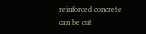reinforced concrete can be cut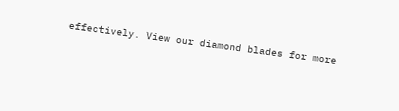effectively. View our diamond blades for more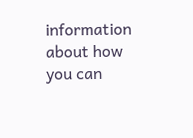information about how you can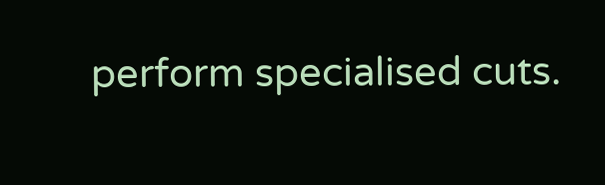perform specialised cuts.